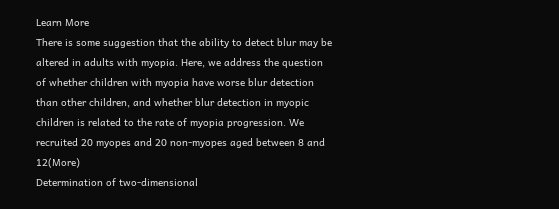Learn More
There is some suggestion that the ability to detect blur may be altered in adults with myopia. Here, we address the question of whether children with myopia have worse blur detection than other children, and whether blur detection in myopic children is related to the rate of myopia progression. We recruited 20 myopes and 20 non-myopes aged between 8 and 12(More)
Determination of two-dimensional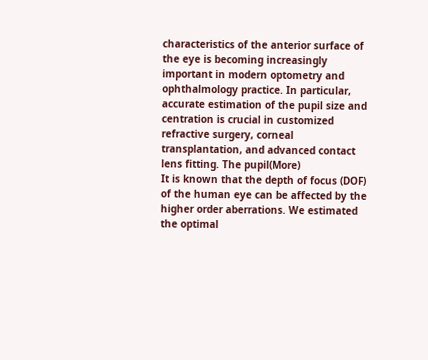characteristics of the anterior surface of the eye is becoming increasingly important in modern optometry and ophthalmology practice. In particular, accurate estimation of the pupil size and centration is crucial in customized refractive surgery, corneal transplantation, and advanced contact lens fitting. The pupil(More)
It is known that the depth of focus (DOF) of the human eye can be affected by the higher order aberrations. We estimated the optimal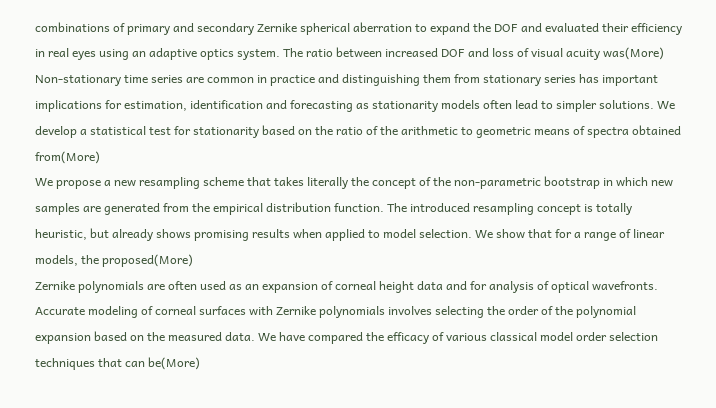combinations of primary and secondary Zernike spherical aberration to expand the DOF and evaluated their efficiency in real eyes using an adaptive optics system. The ratio between increased DOF and loss of visual acuity was(More)
Non-stationary time series are common in practice and distinguishing them from stationary series has important implications for estimation, identification and forecasting as stationarity models often lead to simpler solutions. We develop a statistical test for stationarity based on the ratio of the arithmetic to geometric means of spectra obtained from(More)
We propose a new resampling scheme that takes literally the concept of the non-parametric bootstrap in which new samples are generated from the empirical distribution function. The introduced resampling concept is totally heuristic, but already shows promising results when applied to model selection. We show that for a range of linear models, the proposed(More)
Zernike polynomials are often used as an expansion of corneal height data and for analysis of optical wavefronts. Accurate modeling of corneal surfaces with Zernike polynomials involves selecting the order of the polynomial expansion based on the measured data. We have compared the efficacy of various classical model order selection techniques that can be(More)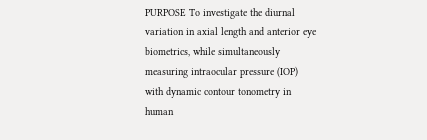PURPOSE To investigate the diurnal variation in axial length and anterior eye biometrics, while simultaneously measuring intraocular pressure (IOP) with dynamic contour tonometry in human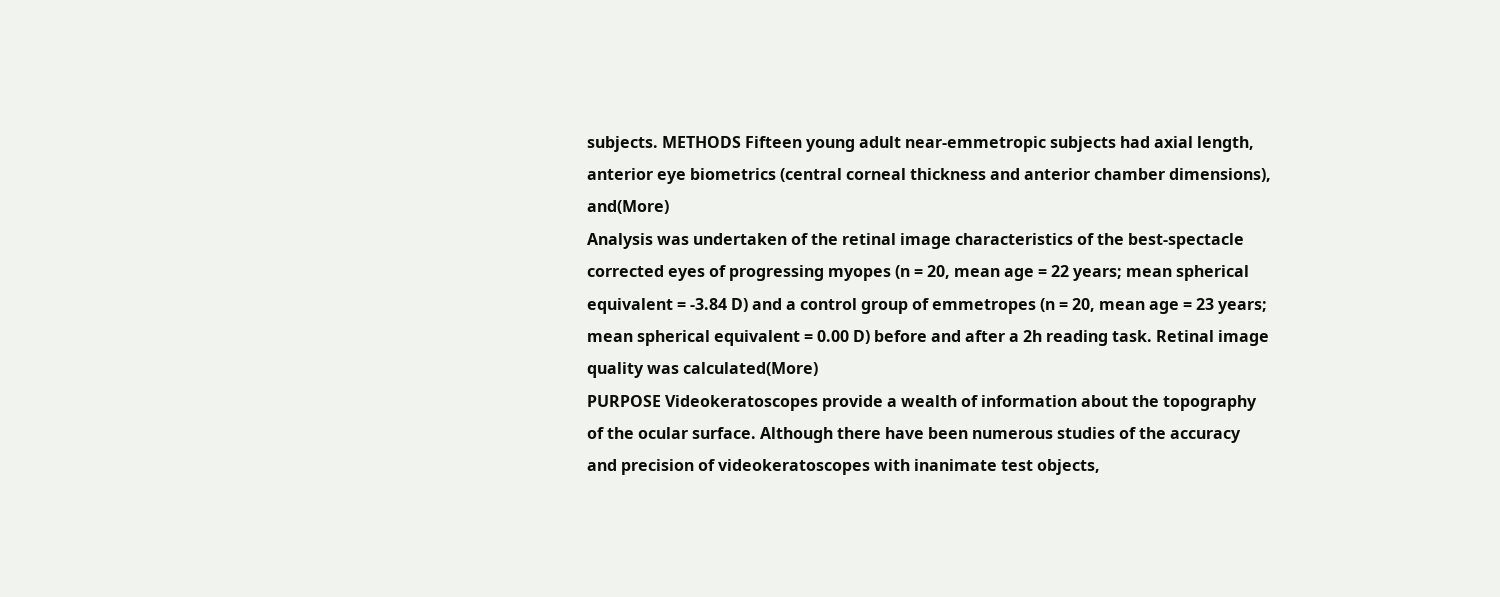subjects. METHODS Fifteen young adult near-emmetropic subjects had axial length, anterior eye biometrics (central corneal thickness and anterior chamber dimensions), and(More)
Analysis was undertaken of the retinal image characteristics of the best-spectacle corrected eyes of progressing myopes (n = 20, mean age = 22 years; mean spherical equivalent = -3.84 D) and a control group of emmetropes (n = 20, mean age = 23 years; mean spherical equivalent = 0.00 D) before and after a 2h reading task. Retinal image quality was calculated(More)
PURPOSE Videokeratoscopes provide a wealth of information about the topography of the ocular surface. Although there have been numerous studies of the accuracy and precision of videokeratoscopes with inanimate test objects,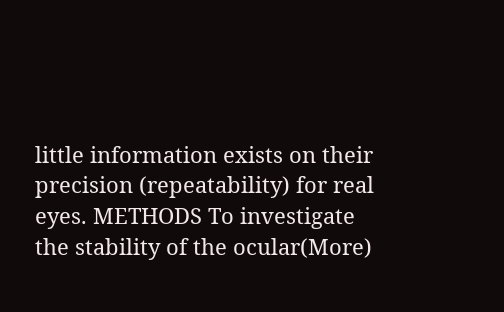little information exists on their precision (repeatability) for real eyes. METHODS To investigate the stability of the ocular(More)